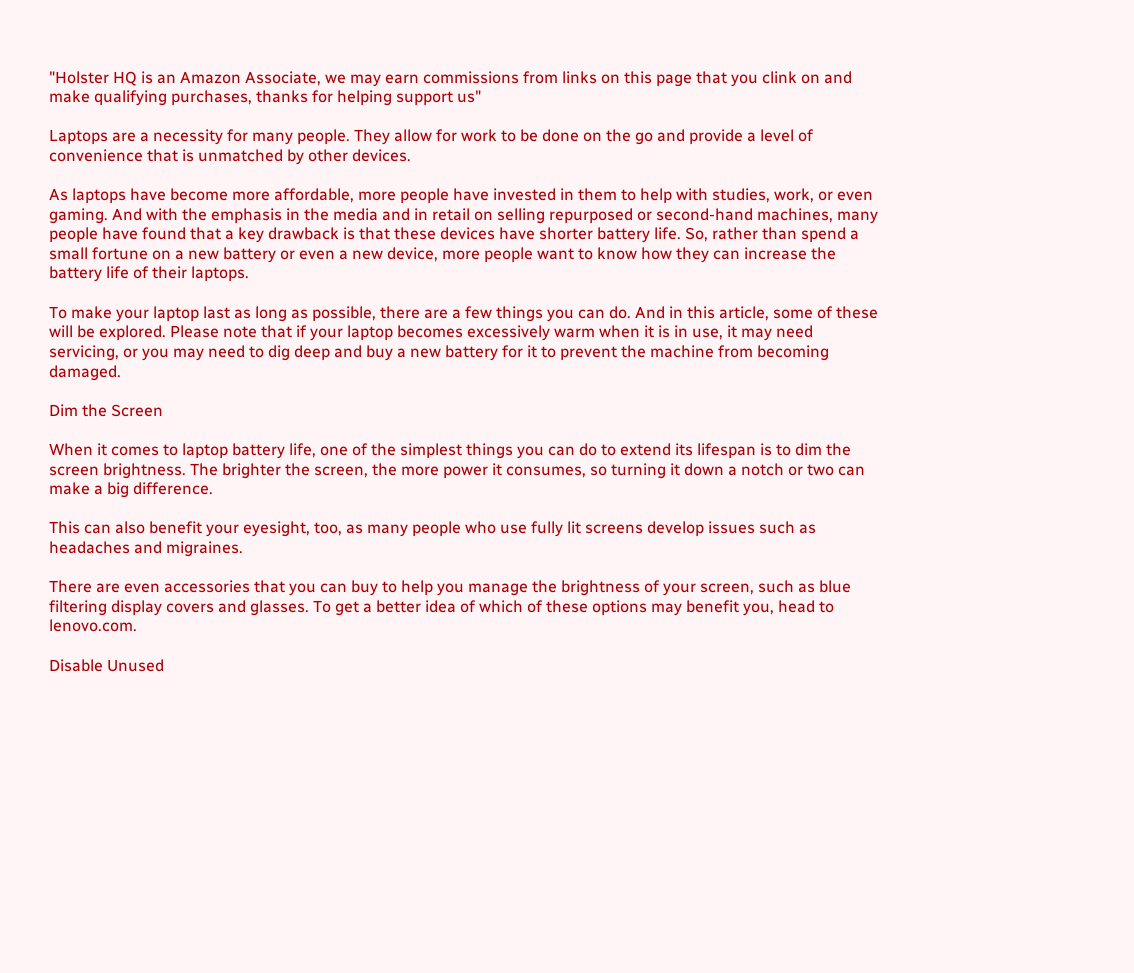"Holster HQ is an Amazon Associate, we may earn commissions from links on this page that you clink on and make qualifying purchases, thanks for helping support us"

Laptops are a necessity for many people. They allow for work to be done on the go and provide a level of convenience that is unmatched by other devices.

As laptops have become more affordable, more people have invested in them to help with studies, work, or even gaming. And with the emphasis in the media and in retail on selling repurposed or second-hand machines, many people have found that a key drawback is that these devices have shorter battery life. So, rather than spend a small fortune on a new battery or even a new device, more people want to know how they can increase the battery life of their laptops.

To make your laptop last as long as possible, there are a few things you can do. And in this article, some of these will be explored. Please note that if your laptop becomes excessively warm when it is in use, it may need servicing, or you may need to dig deep and buy a new battery for it to prevent the machine from becoming damaged.

Dim the Screen

When it comes to laptop battery life, one of the simplest things you can do to extend its lifespan is to dim the screen brightness. The brighter the screen, the more power it consumes, so turning it down a notch or two can make a big difference.

This can also benefit your eyesight, too, as many people who use fully lit screens develop issues such as headaches and migraines.

There are even accessories that you can buy to help you manage the brightness of your screen, such as blue filtering display covers and glasses. To get a better idea of which of these options may benefit you, head to lenovo.com.

Disable Unused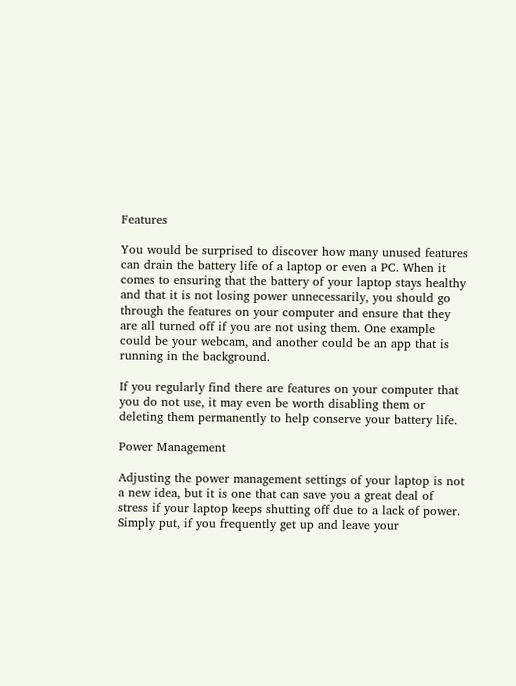Features

You would be surprised to discover how many unused features can drain the battery life of a laptop or even a PC. When it comes to ensuring that the battery of your laptop stays healthy and that it is not losing power unnecessarily, you should go through the features on your computer and ensure that they are all turned off if you are not using them. One example could be your webcam, and another could be an app that is running in the background.

If you regularly find there are features on your computer that you do not use, it may even be worth disabling them or deleting them permanently to help conserve your battery life.

Power Management

Adjusting the power management settings of your laptop is not a new idea, but it is one that can save you a great deal of stress if your laptop keeps shutting off due to a lack of power. Simply put, if you frequently get up and leave your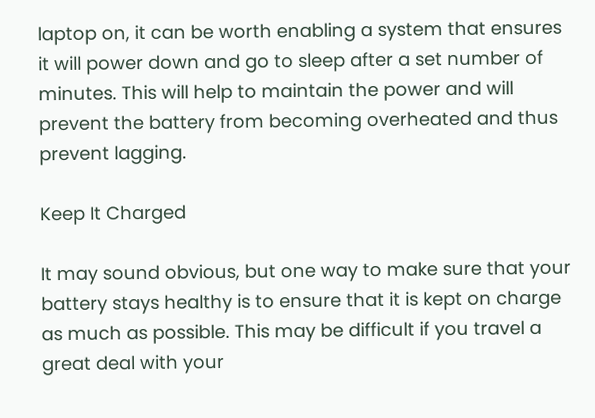laptop on, it can be worth enabling a system that ensures it will power down and go to sleep after a set number of minutes. This will help to maintain the power and will prevent the battery from becoming overheated and thus prevent lagging.

Keep It Charged

It may sound obvious, but one way to make sure that your battery stays healthy is to ensure that it is kept on charge as much as possible. This may be difficult if you travel a great deal with your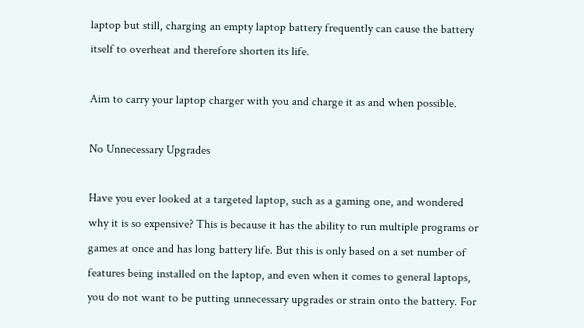laptop but still, charging an empty laptop battery frequently can cause the battery itself to overheat and therefore shorten its life.

Aim to carry your laptop charger with you and charge it as and when possible.

No Unnecessary Upgrades

Have you ever looked at a targeted laptop, such as a gaming one, and wondered why it is so expensive? This is because it has the ability to run multiple programs or games at once and has long battery life. But this is only based on a set number of features being installed on the laptop, and even when it comes to general laptops, you do not want to be putting unnecessary upgrades or strain onto the battery. For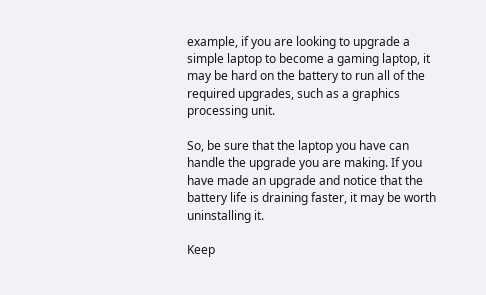example, if you are looking to upgrade a simple laptop to become a gaming laptop, it may be hard on the battery to run all of the required upgrades, such as a graphics processing unit.

So, be sure that the laptop you have can handle the upgrade you are making. If you have made an upgrade and notice that the battery life is draining faster, it may be worth uninstalling it.

Keep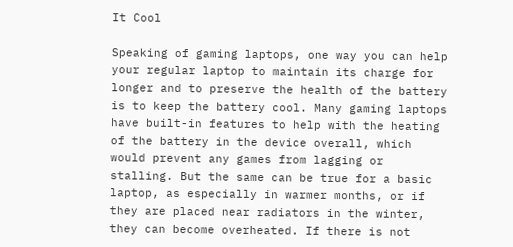It Cool

Speaking of gaming laptops, one way you can help your regular laptop to maintain its charge for longer and to preserve the health of the battery is to keep the battery cool. Many gaming laptops have built-in features to help with the heating of the battery in the device overall, which would prevent any games from lagging or stalling. But the same can be true for a basic laptop, as especially in warmer months, or if they are placed near radiators in the winter, they can become overheated. If there is not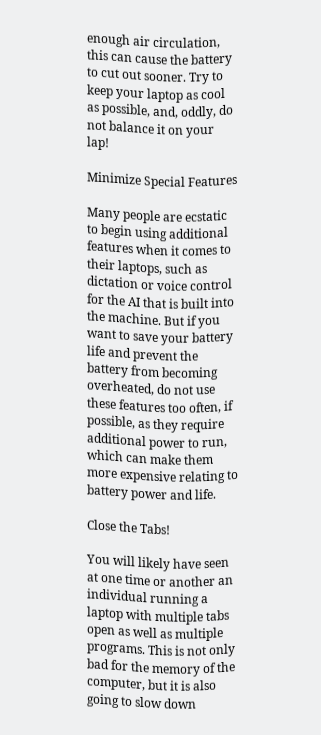enough air circulation, this can cause the battery to cut out sooner. Try to keep your laptop as cool as possible, and, oddly, do not balance it on your lap!

Minimize Special Features

Many people are ecstatic to begin using additional features when it comes to their laptops, such as dictation or voice control for the AI that is built into the machine. But if you want to save your battery life and prevent the battery from becoming overheated, do not use these features too often, if possible, as they require additional power to run, which can make them more expensive relating to battery power and life.

Close the Tabs!

You will likely have seen at one time or another an individual running a laptop with multiple tabs open as well as multiple programs. This is not only bad for the memory of the computer, but it is also going to slow down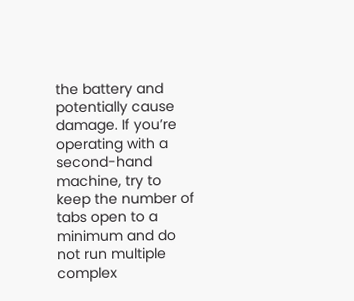the battery and potentially cause damage. If you’re operating with a second-hand machine, try to keep the number of tabs open to a minimum and do not run multiple complex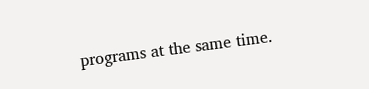programs at the same time.